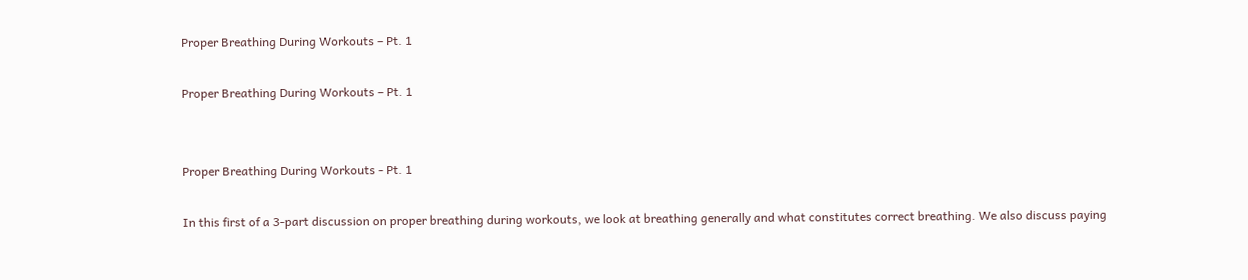Proper Breathing During Workouts – Pt. 1

Proper Breathing During Workouts – Pt. 1


Proper Breathing During Workouts - Pt. 1

In this first of a 3-part discussion on proper breathing during workouts, we look at breathing generally and what constitutes correct breathing. We also discuss paying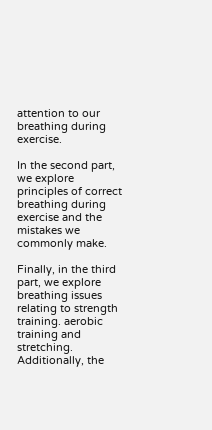attention to our breathing during exercise.

In the second part, we explore principles of correct breathing during exercise and the mistakes we commonly make.

Finally, in the third part, we explore breathing issues relating to strength training. aerobic training and stretching. Additionally, the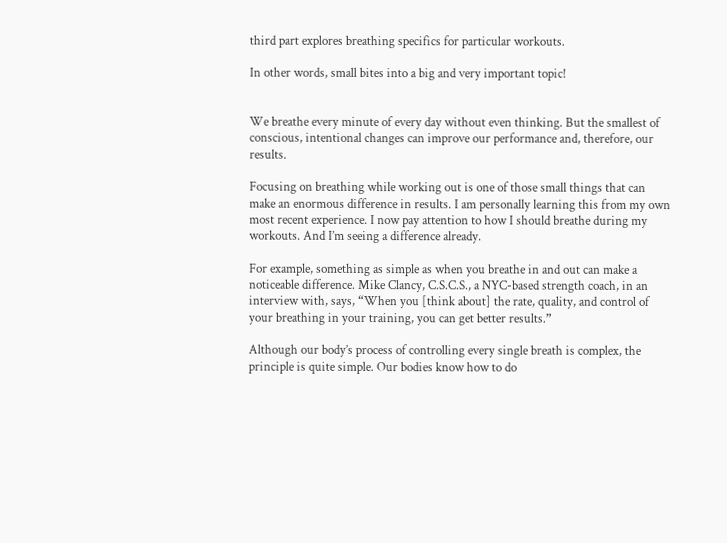third part explores breathing specifics for particular workouts.

In other words, small bites into a big and very important topic!


We breathe every minute of every day without even thinking. But the smallest of conscious, intentional changes can improve our performance and, therefore, our results.

Focusing on breathing while working out is one of those small things that can make an enormous difference in results. I am personally learning this from my own most recent experience. I now pay attention to how I should breathe during my workouts. And I’m seeing a difference already.

For example, something as simple as when you breathe in and out can make a noticeable difference. Mike Clancy, C.S.C.S., a NYC-based strength coach, in an interview with, says, “When you [think about] the rate, quality, and control of your breathing in your training, you can get better results.”

Although our body’s process of controlling every single breath is complex, the principle is quite simple. Our bodies know how to do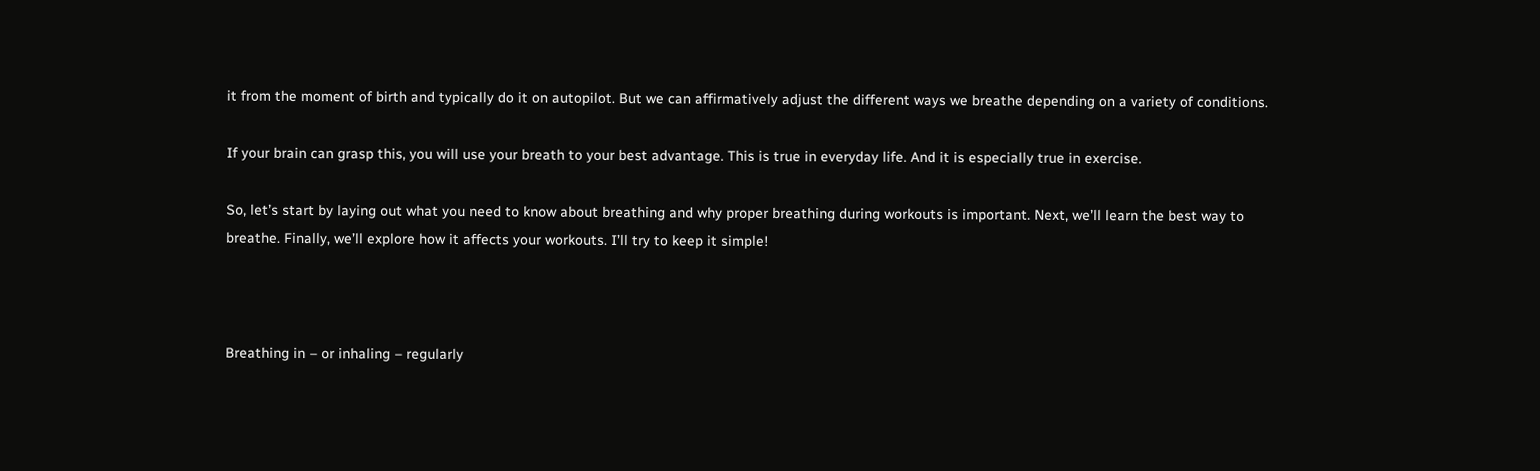it from the moment of birth and typically do it on autopilot. But we can affirmatively adjust the different ways we breathe depending on a variety of conditions.

If your brain can grasp this, you will use your breath to your best advantage. This is true in everyday life. And it is especially true in exercise.

So, let’s start by laying out what you need to know about breathing and why proper breathing during workouts is important. Next, we’ll learn the best way to breathe. Finally, we’ll explore how it affects your workouts. I’ll try to keep it simple!



Breathing in – or inhaling – regularly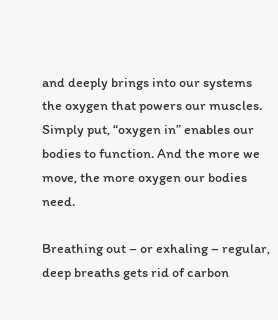and deeply brings into our systems the oxygen that powers our muscles. Simply put, “oxygen in” enables our bodies to function. And the more we move, the more oxygen our bodies need.

Breathing out – or exhaling – regular, deep breaths gets rid of carbon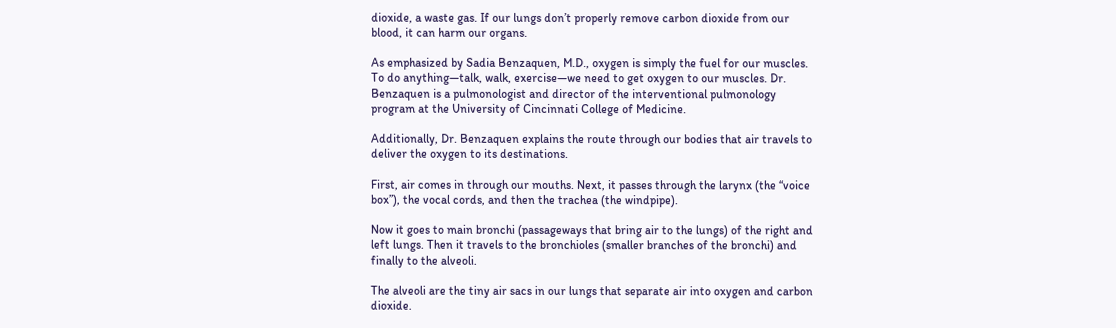dioxide, a waste gas. If our lungs don’t properly remove carbon dioxide from our blood, it can harm our organs.

As emphasized by Sadia Benzaquen, M.D., oxygen is simply the fuel for our muscles. To do anything—talk, walk, exercise—we need to get oxygen to our muscles. Dr. Benzaquen is a pulmonologist and director of the interventional pulmonology program at the University of Cincinnati College of Medicine.

Additionally, Dr. Benzaquen explains the route through our bodies that air travels to deliver the oxygen to its destinations.

First, air comes in through our mouths. Next, it passes through the larynx (the “voice box”), the vocal cords, and then the trachea (the windpipe).

Now it goes to main bronchi (passageways that bring air to the lungs) of the right and left lungs. Then it travels to the bronchioles (smaller branches of the bronchi) and finally to the alveoli.

The alveoli are the tiny air sacs in our lungs that separate air into oxygen and carbon dioxide.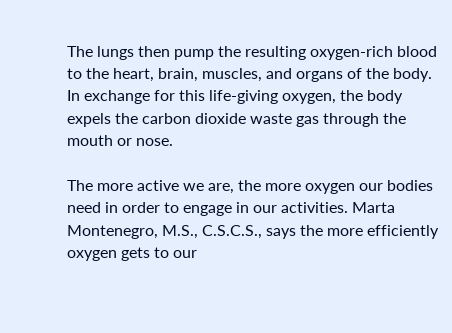The lungs then pump the resulting oxygen-rich blood to the heart, brain, muscles, and organs of the body. In exchange for this life-giving oxygen, the body expels the carbon dioxide waste gas through the mouth or nose.

The more active we are, the more oxygen our bodies need in order to engage in our activities. Marta Montenegro, M.S., C.S.C.S., says the more efficiently oxygen gets to our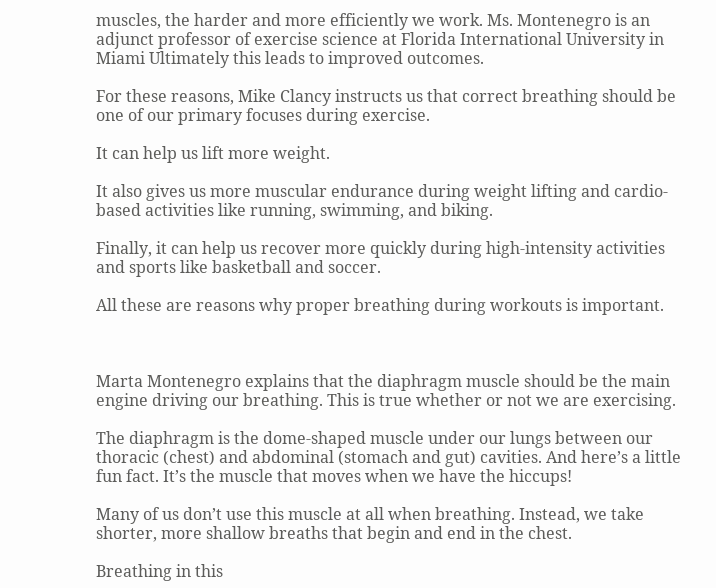muscles, the harder and more efficiently we work. Ms. Montenegro is an adjunct professor of exercise science at Florida International University in Miami Ultimately this leads to improved outcomes.

For these reasons, Mike Clancy instructs us that correct breathing should be one of our primary focuses during exercise.

It can help us lift more weight.

It also gives us more muscular endurance during weight lifting and cardio-based activities like running, swimming, and biking.

Finally, it can help us recover more quickly during high-intensity activities and sports like basketball and soccer.

All these are reasons why proper breathing during workouts is important.



Marta Montenegro explains that the diaphragm muscle should be the main engine driving our breathing. This is true whether or not we are exercising.

The diaphragm is the dome-shaped muscle under our lungs between our thoracic (chest) and abdominal (stomach and gut) cavities. And here’s a little fun fact. It’s the muscle that moves when we have the hiccups!

Many of us don’t use this muscle at all when breathing. Instead, we take shorter, more shallow breaths that begin and end in the chest.

Breathing in this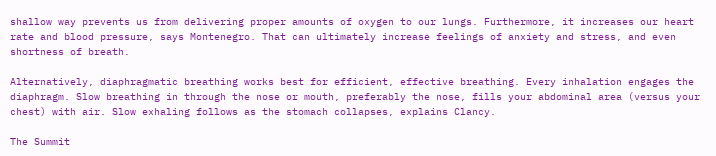shallow way prevents us from delivering proper amounts of oxygen to our lungs. Furthermore, it increases our heart rate and blood pressure, says Montenegro. That can ultimately increase feelings of anxiety and stress, and even shortness of breath.

Alternatively, diaphragmatic breathing works best for efficient, effective breathing. Every inhalation engages the diaphragm. Slow breathing in through the nose or mouth, preferably the nose, fills your abdominal area (versus your chest) with air. Slow exhaling follows as the stomach collapses, explains Clancy.

The Summit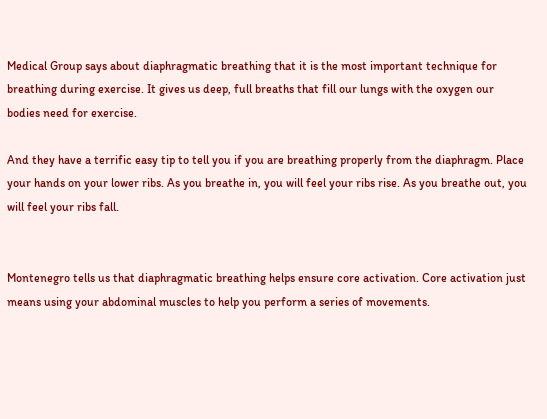Medical Group says about diaphragmatic breathing that it is the most important technique for breathing during exercise. It gives us deep, full breaths that fill our lungs with the oxygen our bodies need for exercise.

And they have a terrific easy tip to tell you if you are breathing properly from the diaphragm. Place your hands on your lower ribs. As you breathe in, you will feel your ribs rise. As you breathe out, you will feel your ribs fall.


Montenegro tells us that diaphragmatic breathing helps ensure core activation. Core activation just means using your abdominal muscles to help you perform a series of movements.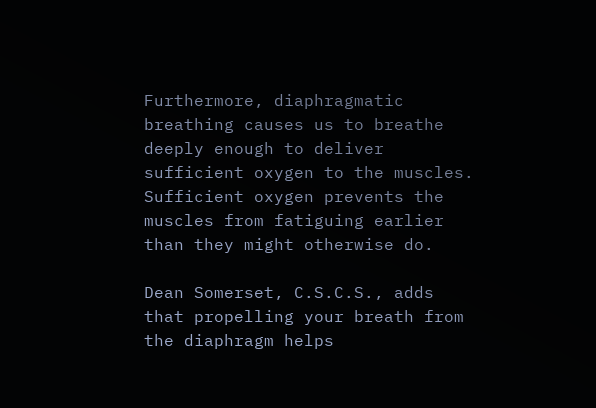Furthermore, diaphragmatic breathing causes us to breathe deeply enough to deliver sufficient oxygen to the muscles. Sufficient oxygen prevents the muscles from fatiguing earlier than they might otherwise do.

Dean Somerset, C.S.C.S., adds that propelling your breath from the diaphragm helps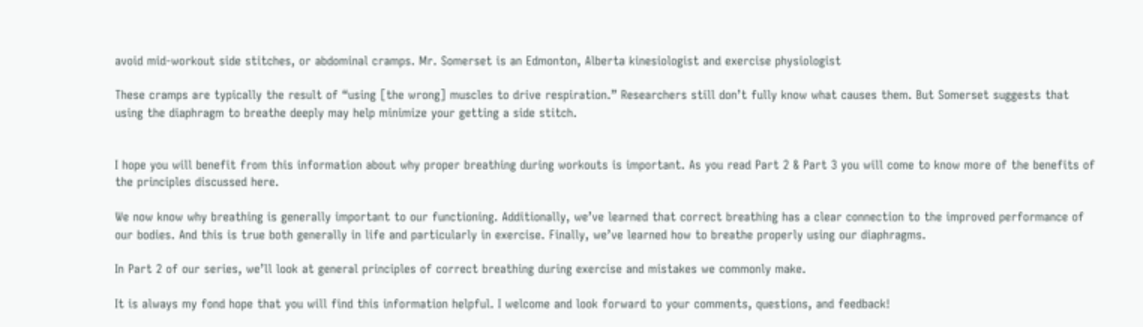avoid mid-workout side stitches, or abdominal cramps. Mr. Somerset is an Edmonton, Alberta kinesiologist and exercise physiologist

These cramps are typically the result of “using [the wrong] muscles to drive respiration.” Researchers still don’t fully know what causes them. But Somerset suggests that using the diaphragm to breathe deeply may help minimize your getting a side stitch.


I hope you will benefit from this information about why proper breathing during workouts is important. As you read Part 2 & Part 3 you will come to know more of the benefits of the principles discussed here.

We now know why breathing is generally important to our functioning. Additionally, we’ve learned that correct breathing has a clear connection to the improved performance of our bodies. And this is true both generally in life and particularly in exercise. Finally, we’ve learned how to breathe properly using our diaphragms.

In Part 2 of our series, we’ll look at general principles of correct breathing during exercise and mistakes we commonly make.

It is always my fond hope that you will find this information helpful. I welcome and look forward to your comments, questions, and feedback!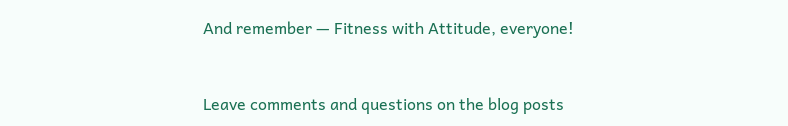And remember — Fitness with Attitude, everyone!


Leave comments and questions on the blog posts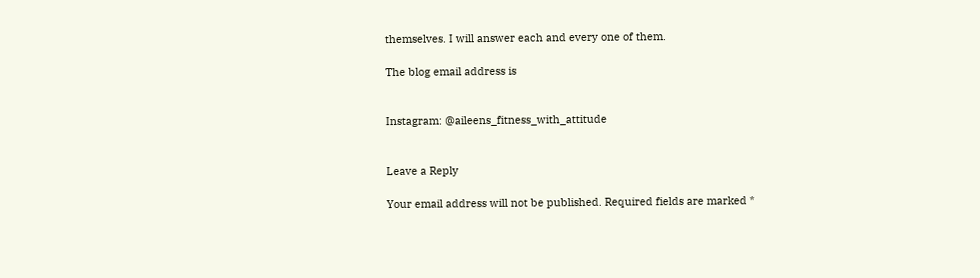themselves. I will answer each and every one of them.

The blog email address is


Instagram: @aileens_fitness_with_attitude


Leave a Reply

Your email address will not be published. Required fields are marked *